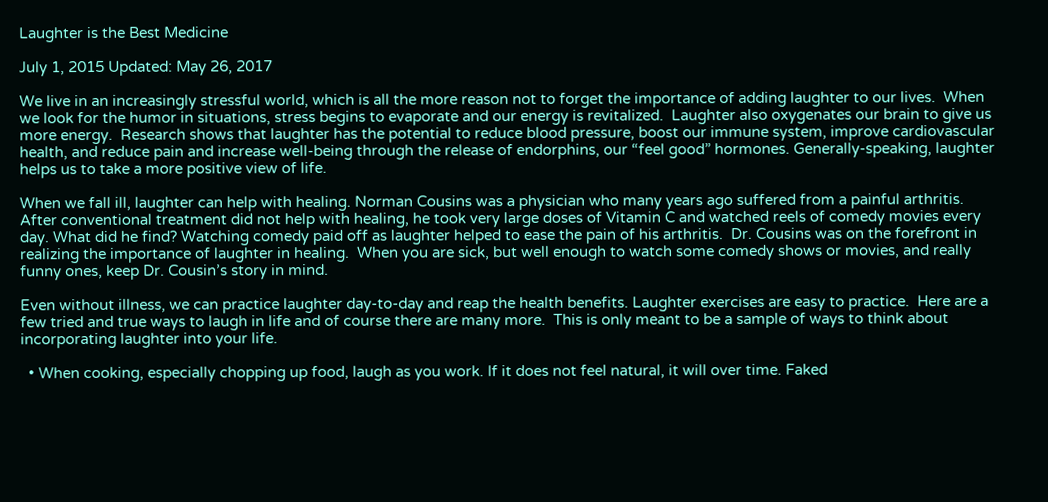Laughter is the Best Medicine

July 1, 2015 Updated: May 26, 2017

We live in an increasingly stressful world, which is all the more reason not to forget the importance of adding laughter to our lives.  When we look for the humor in situations, stress begins to evaporate and our energy is revitalized.  Laughter also oxygenates our brain to give us more energy.  Research shows that laughter has the potential to reduce blood pressure, boost our immune system, improve cardiovascular health, and reduce pain and increase well-being through the release of endorphins, our “feel good” hormones. Generally-speaking, laughter helps us to take a more positive view of life.

When we fall ill, laughter can help with healing. Norman Cousins was a physician who many years ago suffered from a painful arthritis. After conventional treatment did not help with healing, he took very large doses of Vitamin C and watched reels of comedy movies every day. What did he find? Watching comedy paid off as laughter helped to ease the pain of his arthritis.  Dr. Cousins was on the forefront in realizing the importance of laughter in healing.  When you are sick, but well enough to watch some comedy shows or movies, and really funny ones, keep Dr. Cousin’s story in mind.

Even without illness, we can practice laughter day-to-day and reap the health benefits. Laughter exercises are easy to practice.  Here are a few tried and true ways to laugh in life and of course there are many more.  This is only meant to be a sample of ways to think about incorporating laughter into your life.

  • When cooking, especially chopping up food, laugh as you work. If it does not feel natural, it will over time. Faked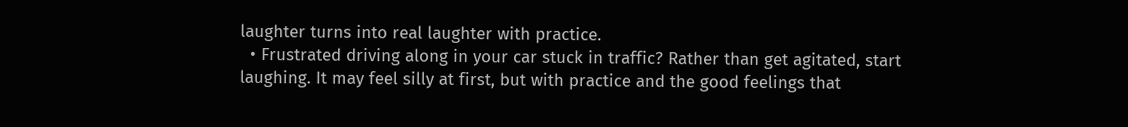laughter turns into real laughter with practice.
  • Frustrated driving along in your car stuck in traffic? Rather than get agitated, start laughing. It may feel silly at first, but with practice and the good feelings that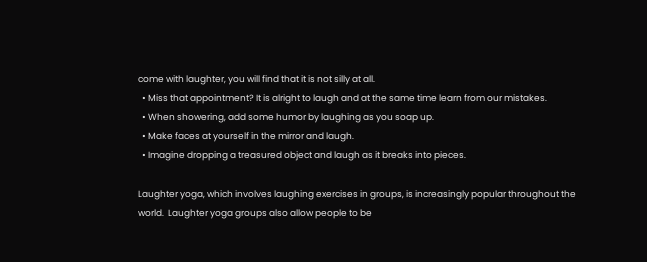come with laughter, you will find that it is not silly at all.
  • Miss that appointment? It is alright to laugh and at the same time learn from our mistakes.
  • When showering, add some humor by laughing as you soap up.
  • Make faces at yourself in the mirror and laugh.
  • Imagine dropping a treasured object and laugh as it breaks into pieces.

Laughter yoga, which involves laughing exercises in groups, is increasingly popular throughout the world.  Laughter yoga groups also allow people to be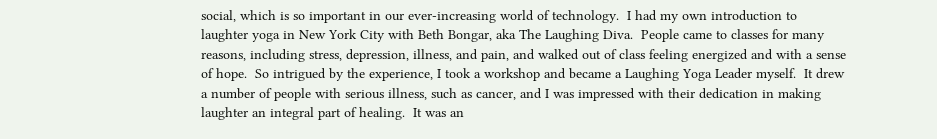social, which is so important in our ever-increasing world of technology.  I had my own introduction to laughter yoga in New York City with Beth Bongar, aka The Laughing Diva.  People came to classes for many reasons, including stress, depression, illness, and pain, and walked out of class feeling energized and with a sense of hope.  So intrigued by the experience, I took a workshop and became a Laughing Yoga Leader myself.  It drew a number of people with serious illness, such as cancer, and I was impressed with their dedication in making laughter an integral part of healing.  It was an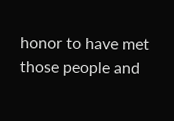honor to have met those people and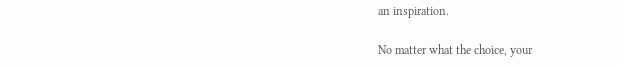an inspiration.

No matter what the choice, your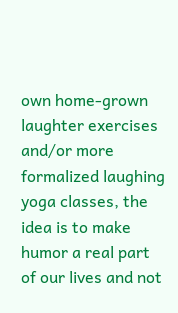own home-grown laughter exercises and/or more formalized laughing yoga classes, the idea is to make humor a real part of our lives and not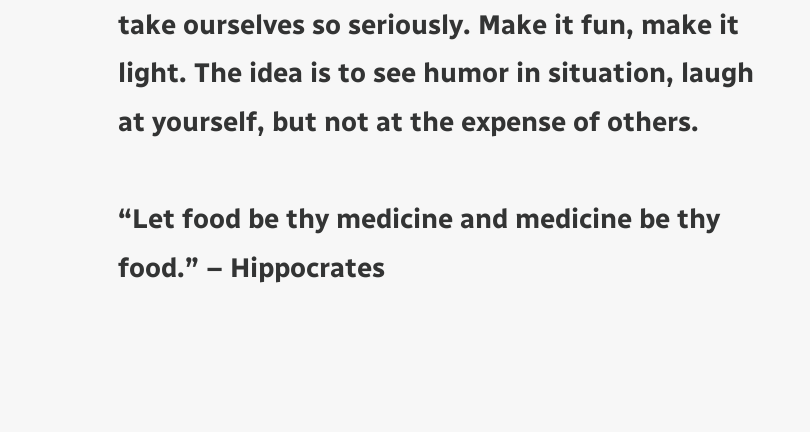take ourselves so seriously. Make it fun, make it light. The idea is to see humor in situation, laugh at yourself, but not at the expense of others.

“Let food be thy medicine and medicine be thy food.” – Hippocrates